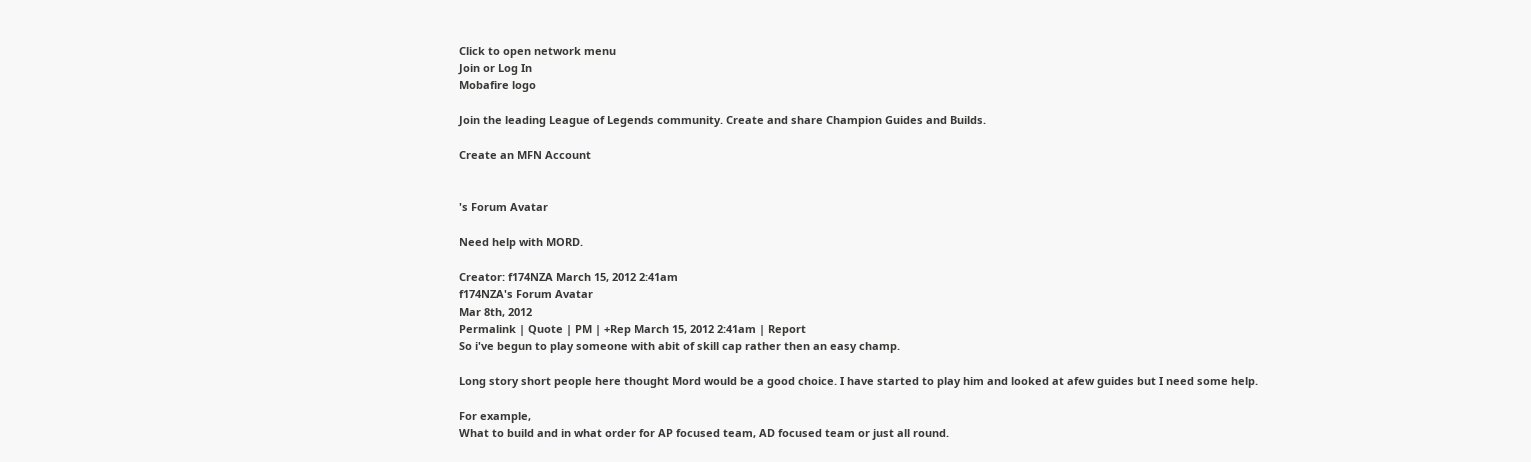Click to open network menu
Join or Log In
Mobafire logo

Join the leading League of Legends community. Create and share Champion Guides and Builds.

Create an MFN Account


's Forum Avatar

Need help with MORD.

Creator: f174NZA March 15, 2012 2:41am
f174NZA's Forum Avatar
Mar 8th, 2012
Permalink | Quote | PM | +Rep March 15, 2012 2:41am | Report
So i've begun to play someone with abit of skill cap rather then an easy champ.

Long story short people here thought Mord would be a good choice. I have started to play him and looked at afew guides but I need some help.

For example,
What to build and in what order for AP focused team, AD focused team or just all round.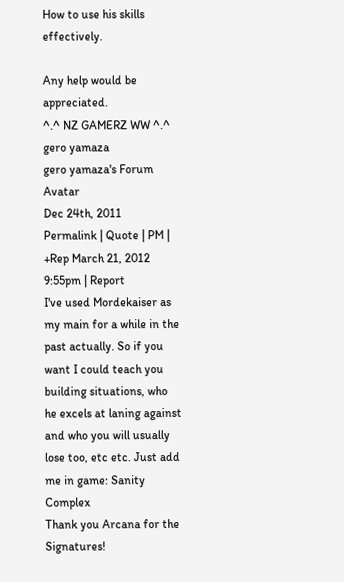How to use his skills effectively.

Any help would be appreciated.
^.^ NZ GAMERZ WW ^.^
gero yamaza
gero yamaza's Forum Avatar
Dec 24th, 2011
Permalink | Quote | PM | +Rep March 21, 2012 9:55pm | Report
I've used Mordekaiser as my main for a while in the past actually. So if you want I could teach you building situations, who he excels at laning against and who you will usually lose too, etc etc. Just add me in game: Sanity Complex
Thank you Arcana for the Signatures!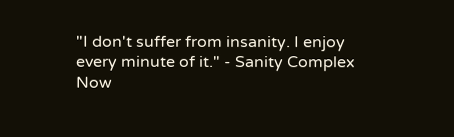"I don't suffer from insanity. I enjoy every minute of it." - Sanity Complex
Now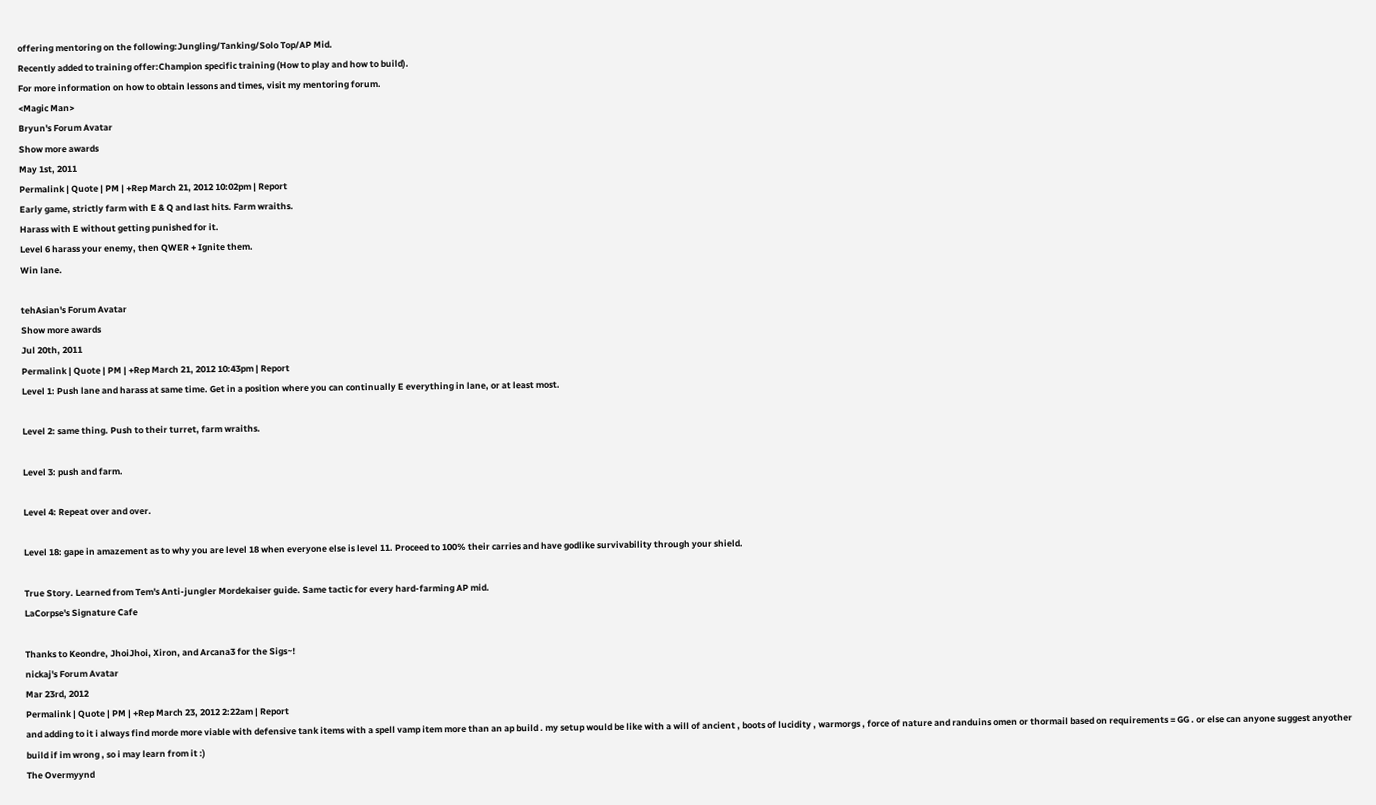offering mentoring on the following:Jungling/Tanking/Solo Top/AP Mid.
Recently added to training offer:Champion specific training (How to play and how to build).
For more information on how to obtain lessons and times, visit my mentoring forum.
<Magic Man>
Bryun's Forum Avatar
Show more awards
May 1st, 2011
Permalink | Quote | PM | +Rep March 21, 2012 10:02pm | Report
Early game, strictly farm with E & Q and last hits. Farm wraiths.
Harass with E without getting punished for it.
Level 6 harass your enemy, then QWER + Ignite them.
Win lane.

tehAsian's Forum Avatar
Show more awards
Jul 20th, 2011
Permalink | Quote | PM | +Rep March 21, 2012 10:43pm | Report
Level 1: Push lane and harass at same time. Get in a position where you can continually E everything in lane, or at least most.

Level 2: same thing. Push to their turret, farm wraiths.

Level 3: push and farm.

Level 4: Repeat over and over.

Level 18: gape in amazement as to why you are level 18 when everyone else is level 11. Proceed to 100% their carries and have godlike survivability through your shield.

True Story. Learned from Tem's Anti-jungler Mordekaiser guide. Same tactic for every hard-farming AP mid.
LaCorpse's Signature Cafe

Thanks to Keondre, JhoiJhoi, Xiron, and Arcana3 for the Sigs~!
nickaj's Forum Avatar
Mar 23rd, 2012
Permalink | Quote | PM | +Rep March 23, 2012 2:22am | Report
and adding to it i always find morde more viable with defensive tank items with a spell vamp item more than an ap build . my setup would be like with a will of ancient , boots of lucidity , warmorgs , force of nature and randuins omen or thormail based on requirements = GG . or else can anyone suggest anyother build if im wrong , so i may learn from it :)
The Overmyynd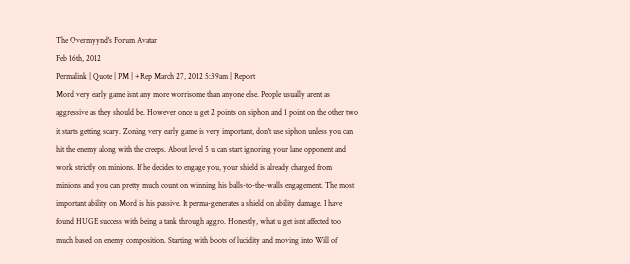The Overmyynd's Forum Avatar
Feb 16th, 2012
Permalink | Quote | PM | +Rep March 27, 2012 5:39am | Report
Mord very early game isnt any more worrisome than anyone else. People usually arent as aggressive as they should be. However once u get 2 points on siphon and 1 point on the other two it starts getting scary. Zoning very early game is very important, don't use siphon unless you can hit the enemy along with the creeps. About level 5 u can start ignoring your lane opponent and work strictly on minions. If he decides to engage you, your shield is already charged from minions and you can pretty much count on winning his balls-to-the-walls engagement. The most important ability on Mord is his passive. It perma-generates a shield on ability damage. I have found HUGE success with being a tank through aggro. Honestly, what u get isnt affected too much based on enemy composition. Starting with boots of lucidity and moving into Will of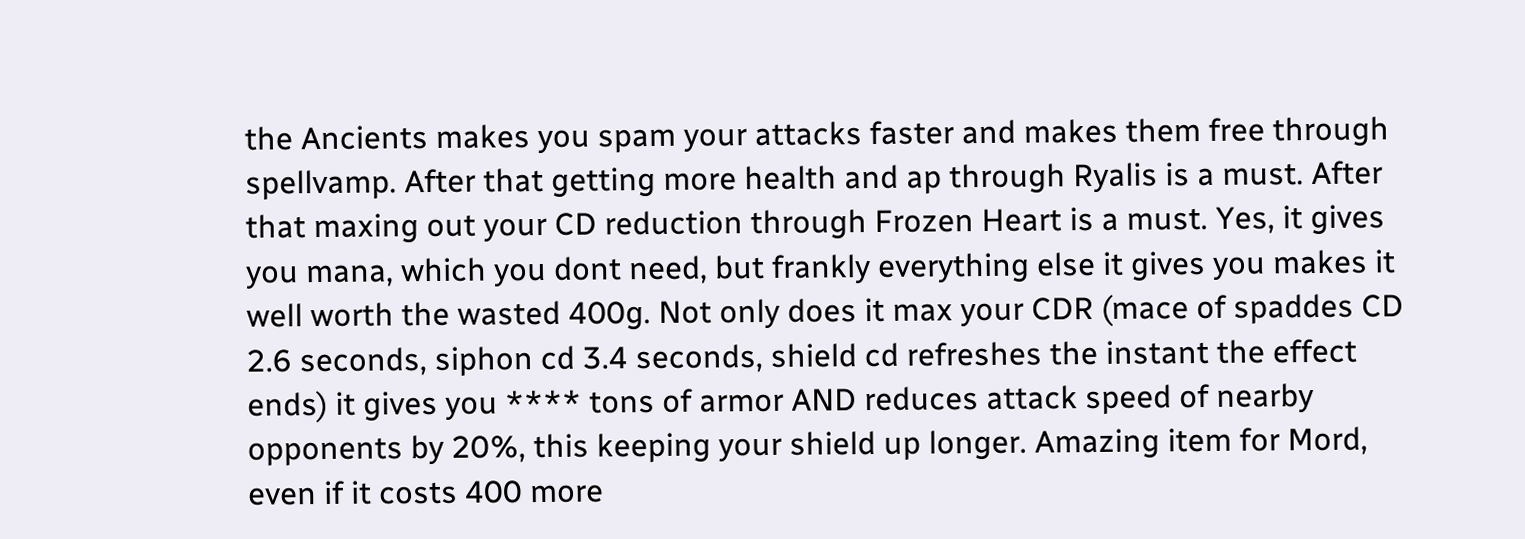the Ancients makes you spam your attacks faster and makes them free through spellvamp. After that getting more health and ap through Ryalis is a must. After that maxing out your CD reduction through Frozen Heart is a must. Yes, it gives you mana, which you dont need, but frankly everything else it gives you makes it well worth the wasted 400g. Not only does it max your CDR (mace of spaddes CD 2.6 seconds, siphon cd 3.4 seconds, shield cd refreshes the instant the effect ends) it gives you **** tons of armor AND reduces attack speed of nearby opponents by 20%, this keeping your shield up longer. Amazing item for Mord, even if it costs 400 more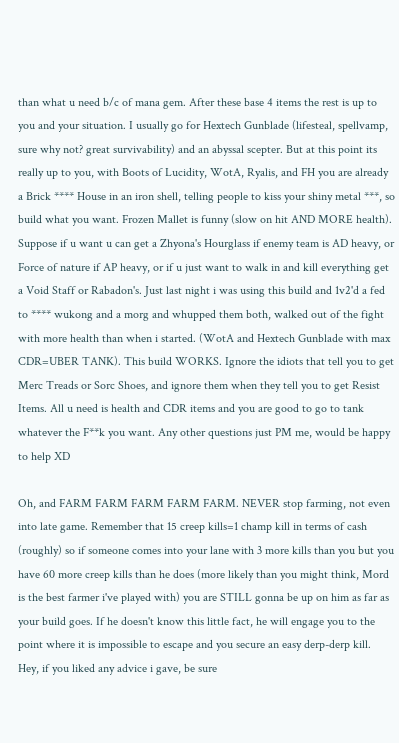than what u need b/c of mana gem. After these base 4 items the rest is up to you and your situation. I usually go for Hextech Gunblade (lifesteal, spellvamp, sure why not? great survivability) and an abyssal scepter. But at this point its really up to you, with Boots of Lucidity, WotA, Ryalis, and FH you are already a Brick **** House in an iron shell, telling people to kiss your shiny metal ***, so build what you want. Frozen Mallet is funny (slow on hit AND MORE health). Suppose if u want u can get a Zhyona's Hourglass if enemy team is AD heavy, or Force of nature if AP heavy, or if u just want to walk in and kill everything get a Void Staff or Rabadon's. Just last night i was using this build and 1v2'd a fed to **** wukong and a morg and whupped them both, walked out of the fight with more health than when i started. (WotA and Hextech Gunblade with max CDR=UBER TANK). This build WORKS. Ignore the idiots that tell you to get Merc Treads or Sorc Shoes, and ignore them when they tell you to get Resist Items. All u need is health and CDR items and you are good to go to tank whatever the F**k you want. Any other questions just PM me, would be happy to help XD

Oh, and FARM FARM FARM FARM FARM. NEVER stop farming, not even into late game. Remember that 15 creep kills=1 champ kill in terms of cash (roughly) so if someone comes into your lane with 3 more kills than you but you have 60 more creep kills than he does (more likely than you might think, Mord is the best farmer i've played with) you are STILL gonna be up on him as far as your build goes. If he doesn't know this little fact, he will engage you to the point where it is impossible to escape and you secure an easy derp-derp kill.
Hey, if you liked any advice i gave, be sure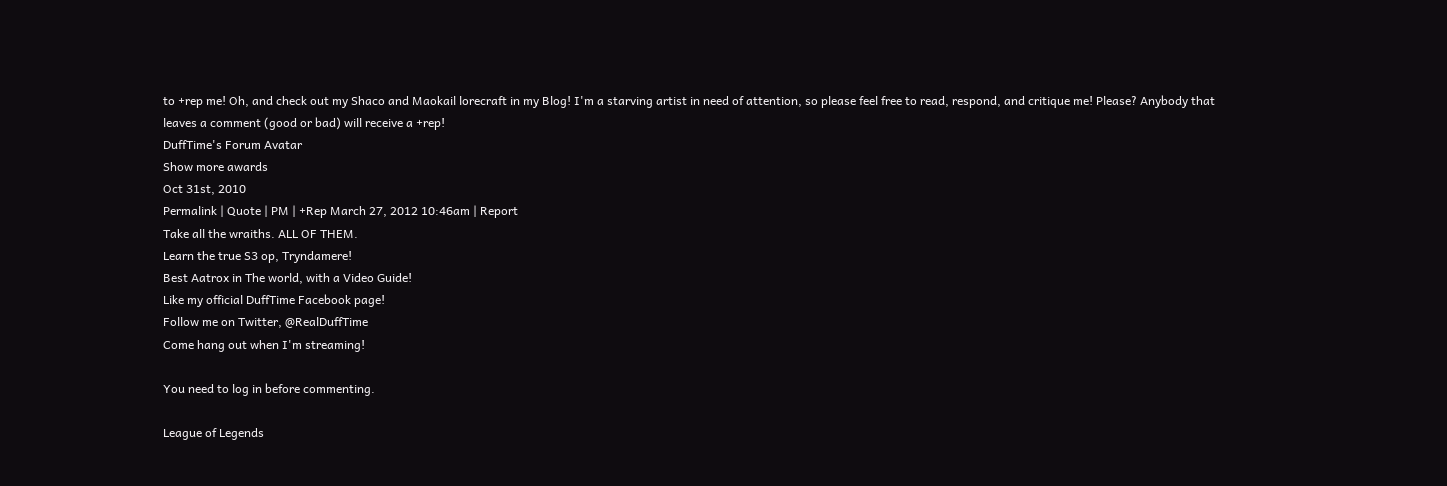to +rep me! Oh, and check out my Shaco and Maokail lorecraft in my Blog! I'm a starving artist in need of attention, so please feel free to read, respond, and critique me! Please? Anybody that leaves a comment (good or bad) will receive a +rep!
DuffTime's Forum Avatar
Show more awards
Oct 31st, 2010
Permalink | Quote | PM | +Rep March 27, 2012 10:46am | Report
Take all the wraiths. ALL OF THEM.
Learn the true S3 op, Tryndamere!
Best Aatrox in The world, with a Video Guide!
Like my official DuffTime Facebook page!
Follow me on Twitter, @RealDuffTime
Come hang out when I'm streaming!

You need to log in before commenting.

League of Legends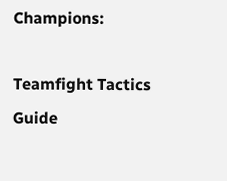Champions:

Teamfight Tactics Guide